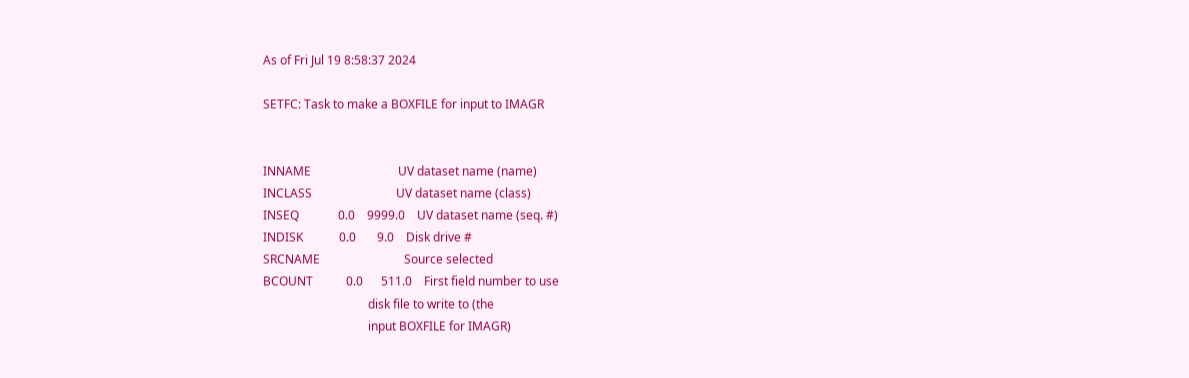As of Fri Jul 19 8:58:37 2024

SETFC: Task to make a BOXFILE for input to IMAGR


INNAME                             UV dataset name (name)
INCLASS                            UV dataset name (class)
INSEQ             0.0    9999.0    UV dataset name (seq. #)
INDISK            0.0       9.0    Disk drive #
SRCNAME                            Source selected
BCOUNT           0.0      511.0    First field number to use
                                   disk file to write to (the
                                   input BOXFILE for IMAGR)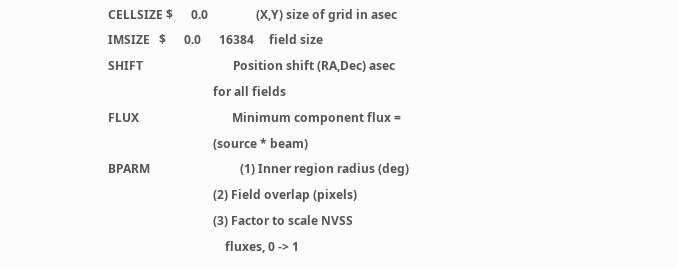CELLSIZE $      0.0                (X,Y) size of grid in asec
IMSIZE   $      0.0      16384     field size
SHIFT                              Position shift (RA,Dec) asec
                                   for all fields
FLUX                               Minimum component flux =
                                   (source * beam)
BPARM                              (1) Inner region radius (deg)
                                   (2) Field overlap (pixels)
                                   (3) Factor to scale NVSS
                                       fluxes, 0 -> 1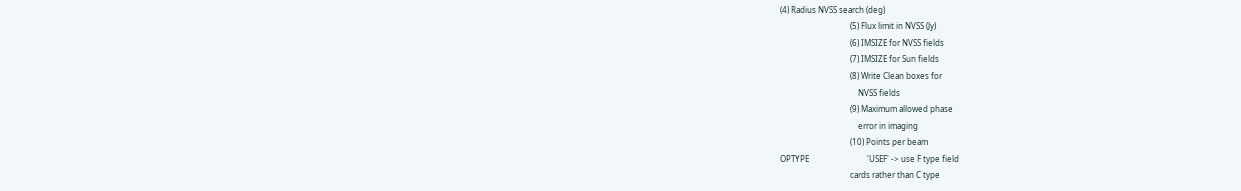(4) Radius NVSS search (deg)
                                   (5) Flux limit in NVSS (Jy)
                                   (6) IMSIZE for NVSS fields
                                   (7) IMSIZE for Sun fields
                                   (8) Write Clean boxes for
                                       NVSS fields
                                   (9) Maximum allowed phase
                                       error in imaging
                                   (10) Points per beam
OPTYPE                             'USEF' -> use F type field
                                   cards rather than C type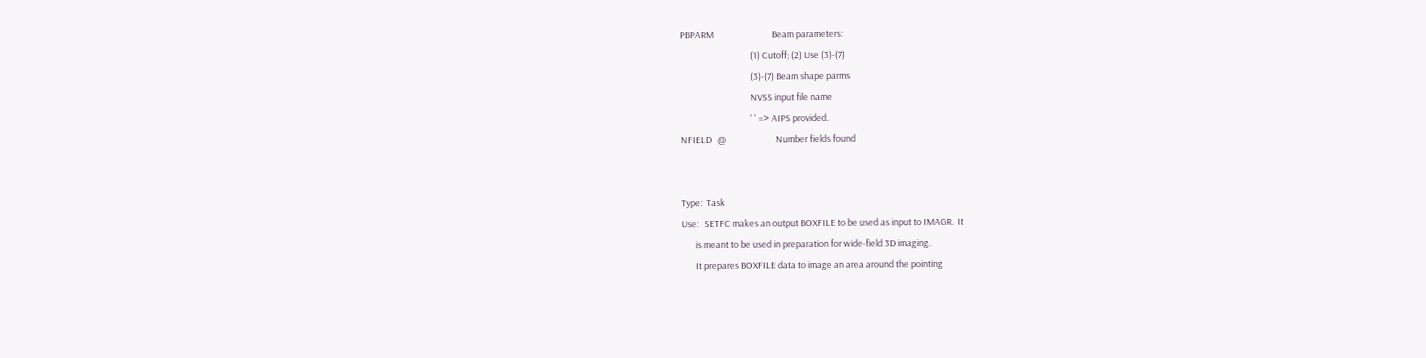PBPARM                             Beam parameters:
                                   (1) Cutoff; (2) Use (3)-(7)
                                   (3)-(7) Beam shape parms
                                   NVSS input file name
                                   ' ' => AIPS provided.
NFIELD   @                         Number fields found


Type:  Task
Use:   SETFC makes an output BOXFILE to be used as input to IMAGR.  It
       is meant to be used in preparation for wide-field 3D imaging.
       It prepares BOXFILE data to image an area around the pointing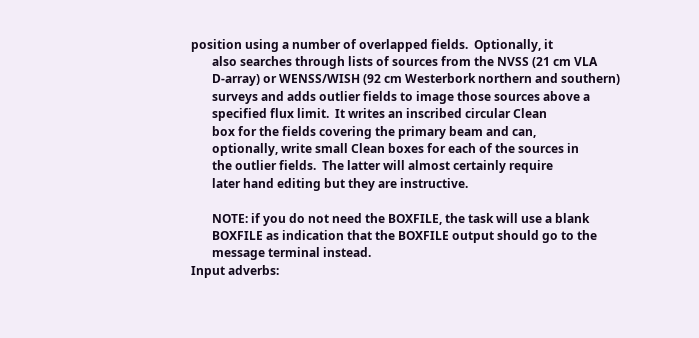position using a number of overlapped fields.  Optionally, it
       also searches through lists of sources from the NVSS (21 cm VLA
       D-array) or WENSS/WISH (92 cm Westerbork northern and southern)
       surveys and adds outlier fields to image those sources above a
       specified flux limit.  It writes an inscribed circular Clean
       box for the fields covering the primary beam and can,
       optionally, write small Clean boxes for each of the sources in
       the outlier fields.  The latter will almost certainly require
       later hand editing but they are instructive.

       NOTE: if you do not need the BOXFILE, the task will use a blank
       BOXFILE as indication that the BOXFILE output should go to the
       message terminal instead.
Input adverbs: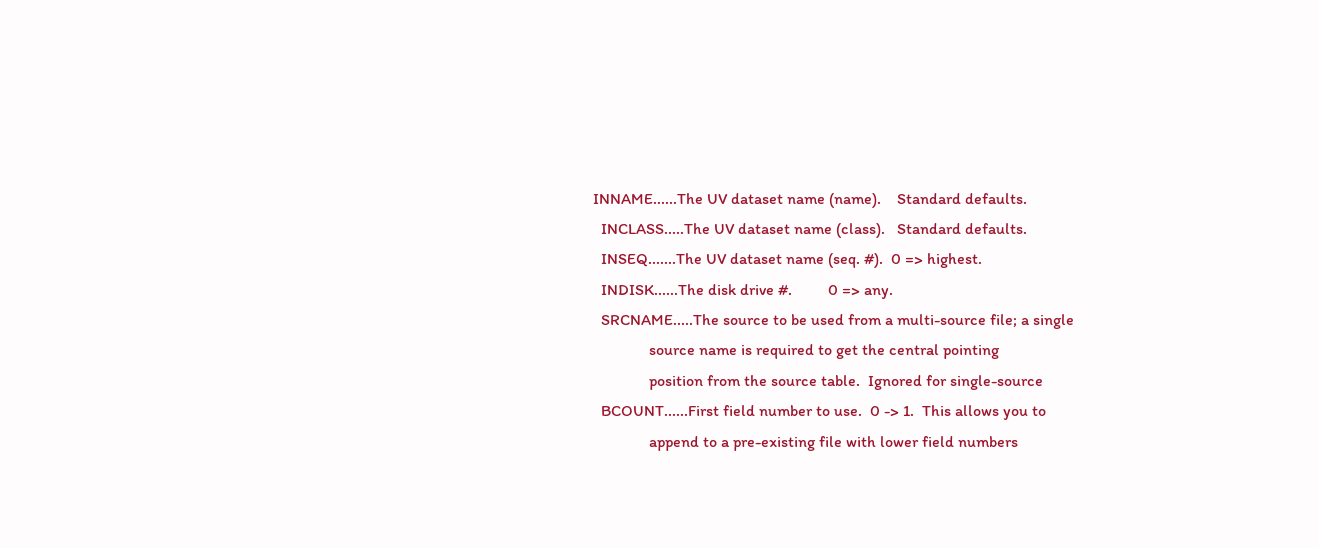INNAME......The UV dataset name (name).    Standard defaults.
  INCLASS.....The UV dataset name (class).   Standard defaults.
  INSEQ.......The UV dataset name (seq. #).  0 => highest.
  INDISK......The disk drive #.         0 => any.
  SRCNAME.....The source to be used from a multi-source file; a single
              source name is required to get the central pointing
              position from the source table.  Ignored for single-source
  BCOUNT......First field number to use.  0 -> 1.  This allows you to
              append to a pre-existing file with lower field numbers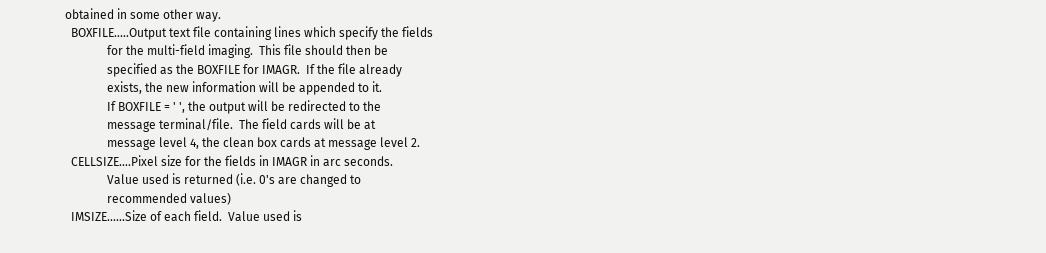obtained in some other way.
  BOXFILE.....Output text file containing lines which specify the fields
              for the multi-field imaging.  This file should then be
              specified as the BOXFILE for IMAGR.  If the file already
              exists, the new information will be appended to it.
              If BOXFILE = ' ', the output will be redirected to the
              message terminal/file.  The field cards will be at
              message level 4, the clean box cards at message level 2.
  CELLSIZE....Pixel size for the fields in IMAGR in arc seconds.
              Value used is returned (i.e. 0's are changed to
              recommended values)
  IMSIZE......Size of each field.  Value used is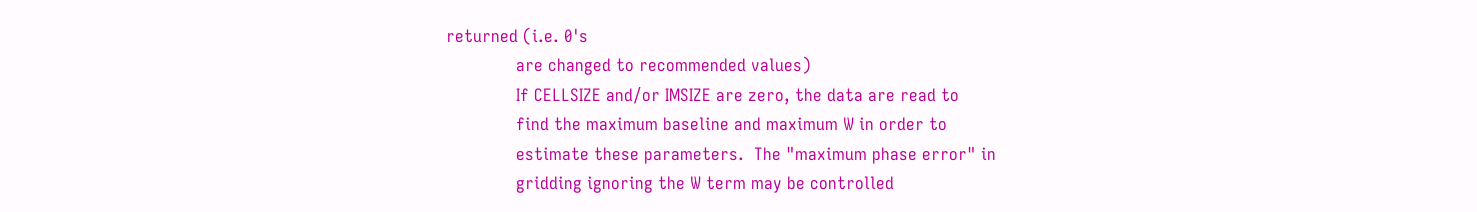returned (i.e. 0's
              are changed to recommended values)
              If CELLSIZE and/or IMSIZE are zero, the data are read to
              find the maximum baseline and maximum W in order to
              estimate these parameters.  The "maximum phase error" in
              gridding ignoring the W term may be controlled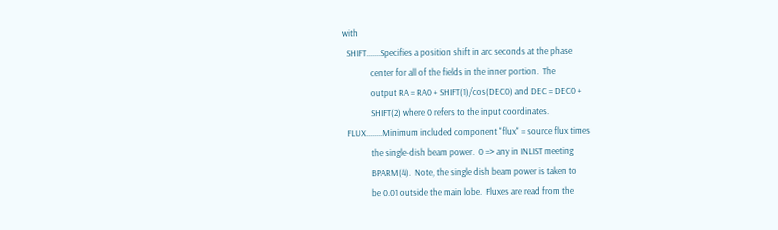with
  SHIFT.......Specifies a position shift in arc seconds at the phase
              center for all of the fields in the inner portion.  The
              output RA = RA0 + SHIFT(1)/cos(DEC0) and DEC = DEC0 +
              SHIFT(2) where 0 refers to the input coordinates.
  FLUX........Minimum included component "flux" = source flux times
              the single-dish beam power.  0 => any in INLIST meeting
              BPARM(4).  Note, the single dish beam power is taken to
              be 0.01 outside the main lobe.  Fluxes are read from the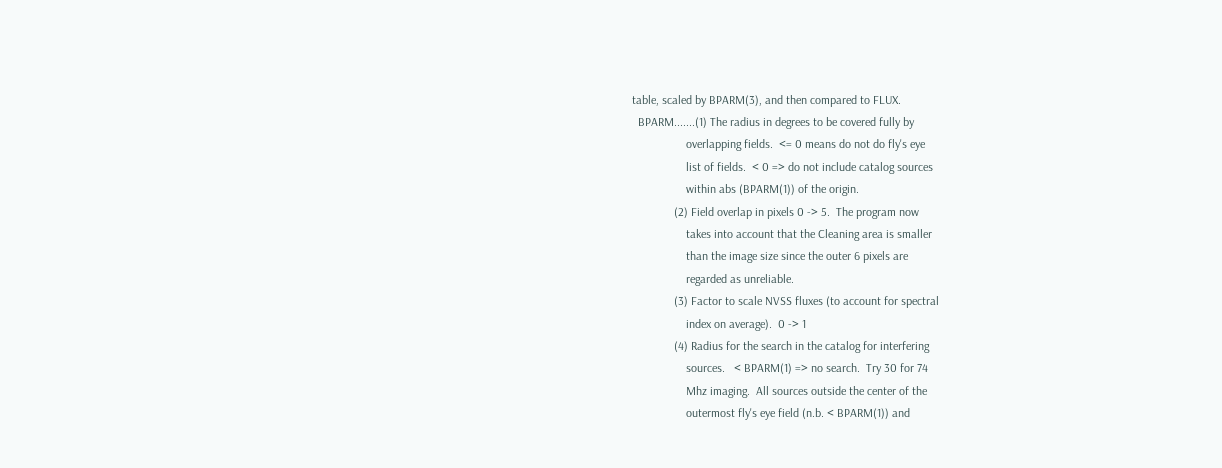table, scaled by BPARM(3), and then compared to FLUX.
  BPARM.......(1) The radius in degrees to be covered fully by
                  overlapping fields.  <= 0 means do not do fly's eye
                  list of fields.  < 0 => do not include catalog sources
                  within abs (BPARM(1)) of the origin.
              (2) Field overlap in pixels 0 -> 5.  The program now
                  takes into account that the Cleaning area is smaller
                  than the image size since the outer 6 pixels are
                  regarded as unreliable.
              (3) Factor to scale NVSS fluxes (to account for spectral
                  index on average).  0 -> 1
              (4) Radius for the search in the catalog for interfering
                  sources.   < BPARM(1) => no search.  Try 30 for 74
                  Mhz imaging.  All sources outside the center of the
                  outermost fly's eye field (n.b. < BPARM(1)) and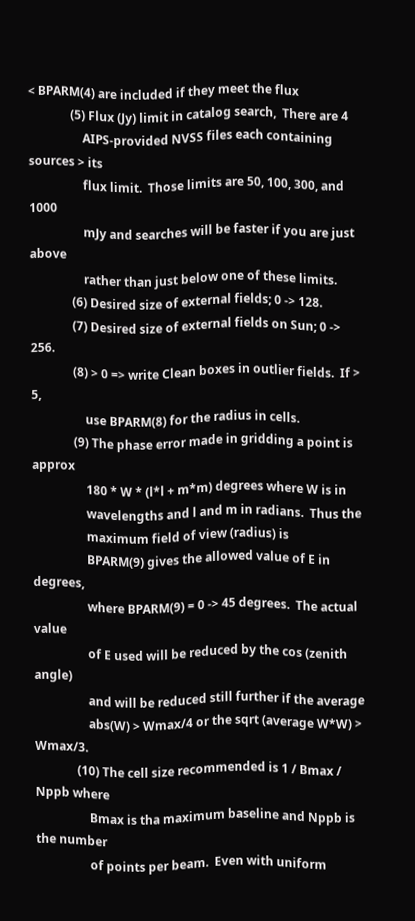< BPARM(4) are included if they meet the flux
              (5) Flux (Jy) limit in catalog search,  There are 4
                  AIPS-provided NVSS files each containing sources > its
                  flux limit.  Those limits are 50, 100, 300, and 1000
                  mJy and searches will be faster if you are just above
                  rather than just below one of these limits.
              (6) Desired size of external fields; 0 -> 128.
              (7) Desired size of external fields on Sun; 0 -> 256.
              (8) > 0 => write Clean boxes in outlier fields.  If > 5,
                  use BPARM(8) for the radius in cells.
              (9) The phase error made in gridding a point is approx
                  180 * W * (l*l + m*m) degrees where W is in
                  wavelengths and l and m in radians.  Thus the
                  maximum field of view (radius) is
                  BPARM(9) gives the allowed value of E in degrees,
                  where BPARM(9) = 0 -> 45 degrees.  The actual value
                  of E used will be reduced by the cos (zenith angle)
                  and will be reduced still further if the average
                  abs(W) > Wmax/4 or the sqrt (average W*W) > Wmax/3.
              (10) The cell size recommended is 1 / Bmax / Nppb where
                  Bmax is tha maximum baseline and Nppb is the number
                  of points per beam.  Even with uniform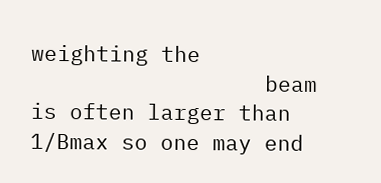weighting the
                  beam is often larger than 1/Bmax so one may end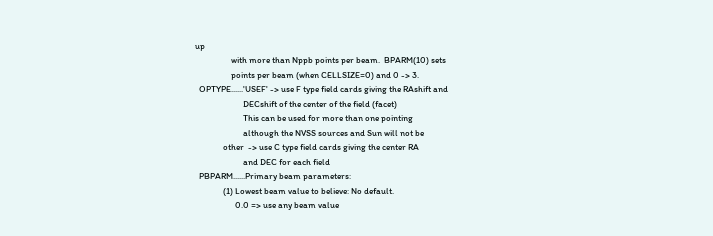up
                  with more than Nppb points per beam.  BPARM(10) sets
                  points per beam (when CELLSIZE=0) and 0 -> 3.
  OPTYPE......'USEF' -> use F type field cards giving the RAshift and
                        DECshift of the center of the field (facet)
                        This can be used for more than one pointing
                        although the NVSS sources and Sun will not be
              other  -> use C type field cards giving the center RA
                        and DEC for each field
  PBPARM......Primary beam parameters:
              (1) Lowest beam value to believe: No default.
                    0.0 => use any beam value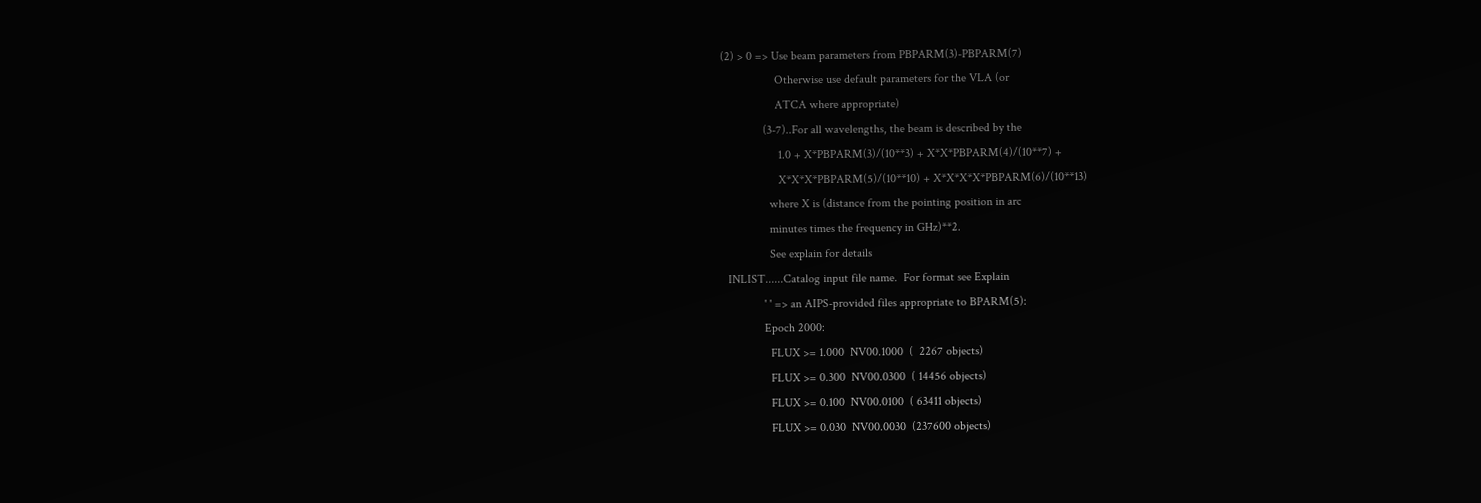(2) > 0 => Use beam parameters from PBPARM(3)-PBPARM(7)
                  Otherwise use default parameters for the VLA (or
                  ATCA where appropriate)
              (3-7)..For all wavelengths, the beam is described by the
                   1.0 + X*PBPARM(3)/(10**3) + X*X*PBPARM(4)/(10**7) +
                   X*X*X*PBPARM(5)/(10**10) + X*X*X*X*PBPARM(6)/(10**13)
                where X is (distance from the pointing position in arc
                minutes times the frequency in GHz)**2.
                See explain for details
  INLIST......Catalog input file name.  For format see Explain
              ' ' => an AIPS-provided files appropriate to BPARM(5):
              Epoch 2000:
                FLUX >= 1.000  NV00.1000  (  2267 objects)
                FLUX >= 0.300  NV00.0300  ( 14456 objects)
                FLUX >= 0.100  NV00.0100  ( 63411 objects)
                FLUX >= 0.030  NV00.0030  (237600 objects)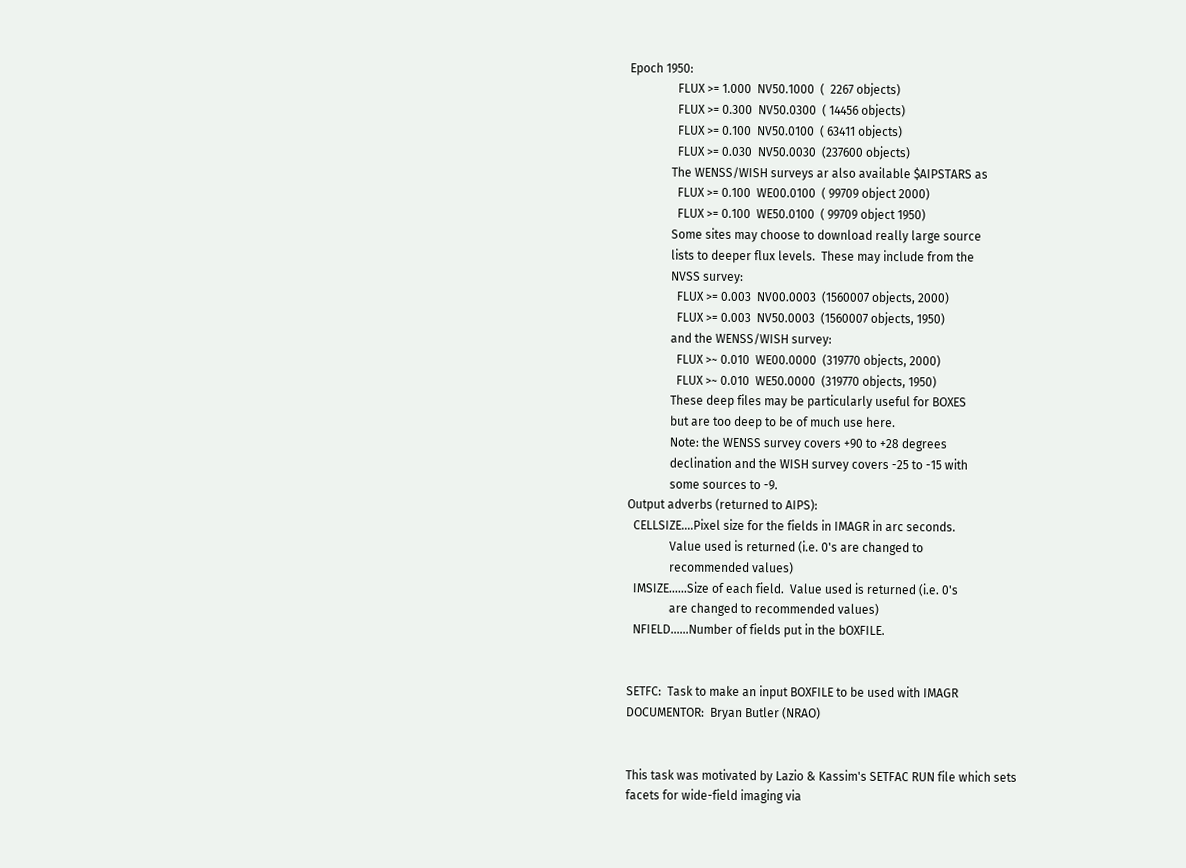Epoch 1950:
                FLUX >= 1.000  NV50.1000  (  2267 objects)
                FLUX >= 0.300  NV50.0300  ( 14456 objects)
                FLUX >= 0.100  NV50.0100  ( 63411 objects)
                FLUX >= 0.030  NV50.0030  (237600 objects)
              The WENSS/WISH surveys ar also available $AIPSTARS as
                FLUX >= 0.100  WE00.0100  ( 99709 object 2000)
                FLUX >= 0.100  WE50.0100  ( 99709 object 1950)
              Some sites may choose to download really large source
              lists to deeper flux levels.  These may include from the
              NVSS survey:
                FLUX >= 0.003  NV00.0003  (1560007 objects, 2000)
                FLUX >= 0.003  NV50.0003  (1560007 objects, 1950)
              and the WENSS/WISH survey:
                FLUX >~ 0.010  WE00.0000  (319770 objects, 2000)
                FLUX >~ 0.010  WE50.0000  (319770 objects, 1950)
              These deep files may be particularly useful for BOXES
              but are too deep to be of much use here.
              Note: the WENSS survey covers +90 to +28 degrees
              declination and the WISH survey covers -25 to -15 with
              some sources to -9.
Output adverbs (returned to AIPS):
  CELLSIZE....Pixel size for the fields in IMAGR in arc seconds.
              Value used is returned (i.e. 0's are changed to
              recommended values)
  IMSIZE......Size of each field.  Value used is returned (i.e. 0's
              are changed to recommended values)
  NFIELD......Number of fields put in the bOXFILE.


SETFC:  Task to make an input BOXFILE to be used with IMAGR
DOCUMENTOR:  Bryan Butler (NRAO)


This task was motivated by Lazio & Kassim's SETFAC RUN file which sets
facets for wide-field imaging via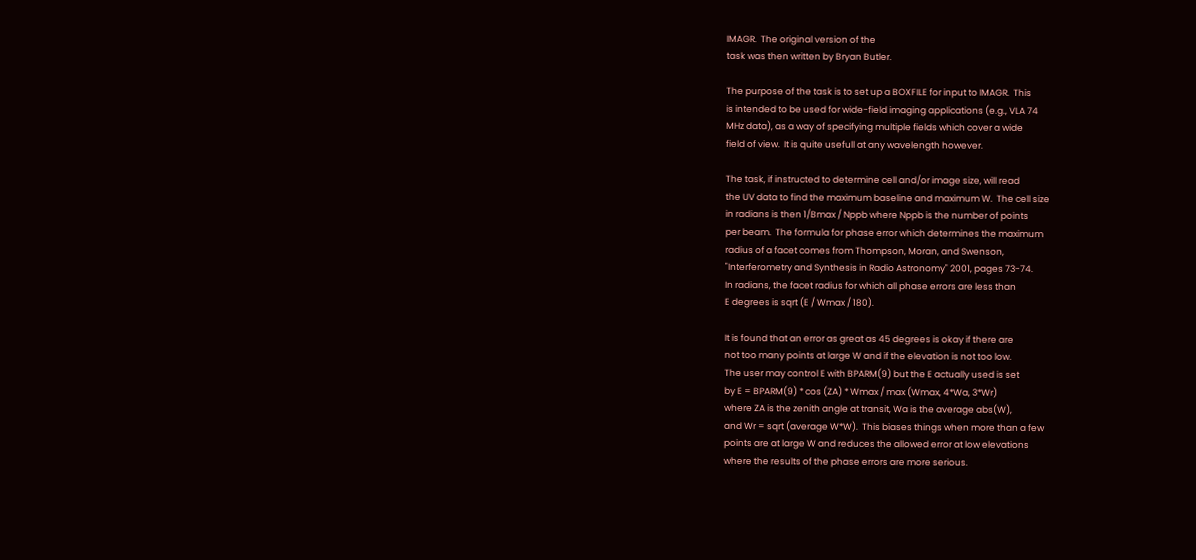IMAGR.  The original version of the
task was then written by Bryan Butler.

The purpose of the task is to set up a BOXFILE for input to IMAGR.  This
is intended to be used for wide-field imaging applications (e.g., VLA 74
MHz data), as a way of specifying multiple fields which cover a wide
field of view.  It is quite usefull at any wavelength however.

The task, if instructed to determine cell and/or image size, will read
the UV data to find the maximum baseline and maximum W.  The cell size
in radians is then 1/Bmax / Nppb where Nppb is the number of points
per beam.  The formula for phase error which determines the maximum
radius of a facet comes from Thompson, Moran, and Swenson,
"Interferometry and Synthesis in Radio Astronomy" 2001, pages 73-74.
In radians, the facet radius for which all phase errors are less than
E degrees is sqrt (E / Wmax / 180).

It is found that an error as great as 45 degrees is okay if there are
not too many points at large W and if the elevation is not too low.
The user may control E with BPARM(9) but the E actually used is set
by E = BPARM(9) * cos (ZA) * Wmax / max (Wmax, 4*Wa, 3*Wr)
where ZA is the zenith angle at transit, Wa is the average abs(W),
and Wr = sqrt (average W*W).  This biases things when more than a few
points are at large W and reduces the allowed error at low elevations
where the results of the phase errors are more serious.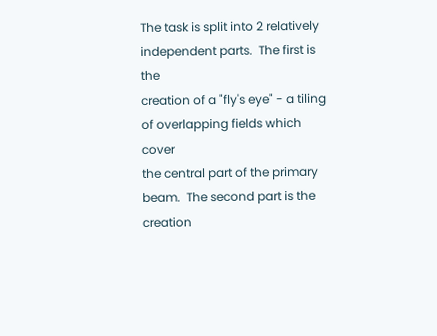The task is split into 2 relatively independent parts.  The first is the
creation of a "fly's eye" - a tiling of overlapping fields which cover
the central part of the primary beam.  The second part is the creation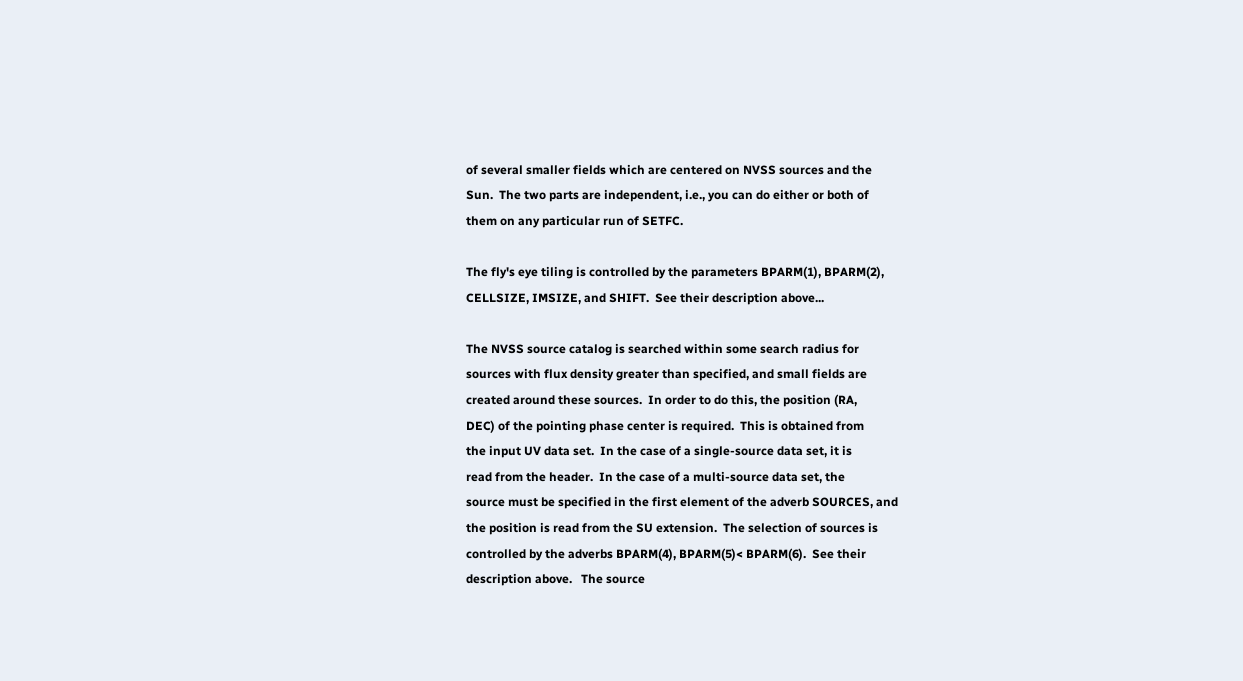of several smaller fields which are centered on NVSS sources and the
Sun.  The two parts are independent, i.e., you can do either or both of
them on any particular run of SETFC.

The fly's eye tiling is controlled by the parameters BPARM(1), BPARM(2),
CELLSIZE, IMSIZE, and SHIFT.  See their description above...

The NVSS source catalog is searched within some search radius for
sources with flux density greater than specified, and small fields are
created around these sources.  In order to do this, the position (RA,
DEC) of the pointing phase center is required.  This is obtained from
the input UV data set.  In the case of a single-source data set, it is
read from the header.  In the case of a multi-source data set, the
source must be specified in the first element of the adverb SOURCES, and
the position is read from the SU extension.  The selection of sources is
controlled by the adverbs BPARM(4), BPARM(5)< BPARM(6).  See their
description above.   The source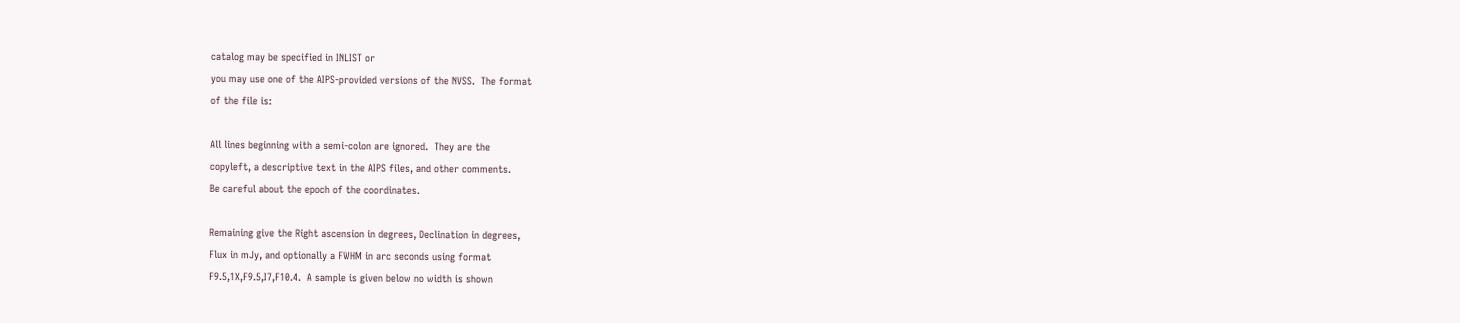catalog may be specified in INLIST or
you may use one of the AIPS-provided versions of the NVSS.  The format
of the file is:

All lines beginning with a semi-colon are ignored.  They are the
copyleft, a descriptive text in the AIPS files, and other comments.
Be careful about the epoch of the coordinates.

Remaining give the Right ascension in degrees, Declination in degrees,
Flux in mJy, and optionally a FWHM in arc seconds using format
F9.5,1X,F9.5,I7,F10.4.  A sample is given below no width is shown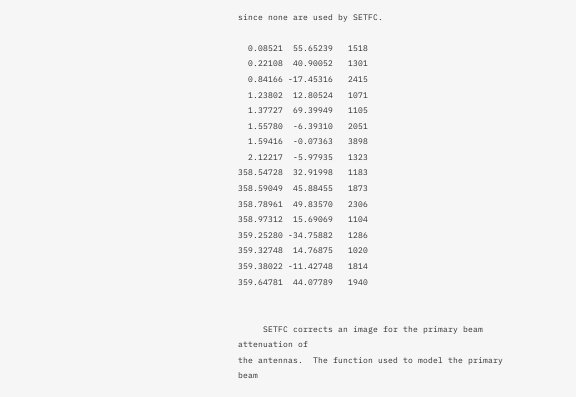since none are used by SETFC.

  0.08521  55.65239   1518
  0.22108  40.90052   1301
  0.84166 -17.45316   2415
  1.23802  12.80524   1071
  1.37727  69.39949   1105
  1.55780  -6.39310   2051
  1.59416  -0.07363   3898
  2.12217  -5.97935   1323
358.54728  32.91998   1183
358.59049  45.88455   1873
358.78961  49.83570   2306
358.97312  15.69069   1104
359.25280 -34.75882   1286
359.32748  14.76875   1020
359.38022 -11.42748   1814
359.64781  44.07789   1940


     SETFC corrects an image for the primary beam attenuation of
the antennas.  The function used to model the primary beam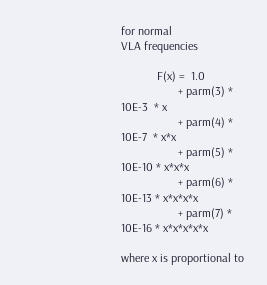for normal
VLA frequencies

            F(x) =  1.0
                   + parm(3) * 10E-3  * x
                   + parm(4) * 10E-7  * x*x
                   + parm(5) * 10E-10 * x*x*x
                   + parm(6) * 10E-13 * x*x*x*x
                   + parm(7) * 10E-16 * x*x*x*x*x

where x is proportional to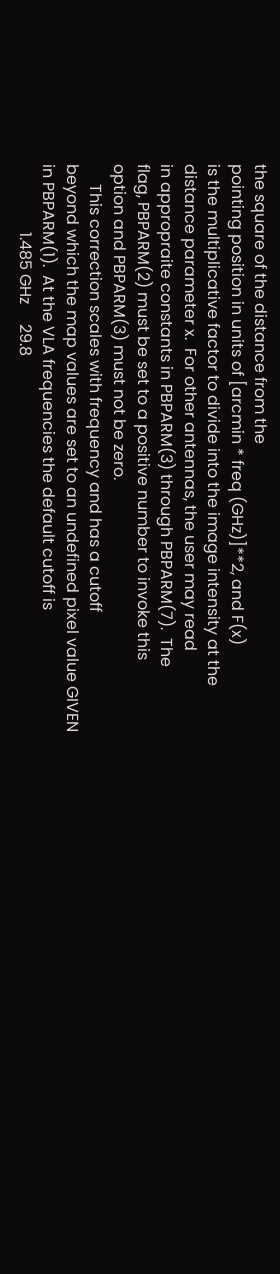the square of the distance from the
pointing position in units of [arcmin * freq (GHz)]**2, and F(x)
is the multiplicative factor to divide into the image intensity at the
distance parameter x.  For other antennas, the user may read
in appropraite constants in PBPARM(3) through PBPARM(7).  The
flag, PBPARM(2) must be set to a positive number to invoke this
option and PBPARM(3) must not be zero.
     This correction scales with frequency and has a cutoff
beyond which the map values are set to an undefined pixel value GIVEN
in PBPARM(1).  At the VLA frequencies the default cutoff is
                 1.485 GHz     29.8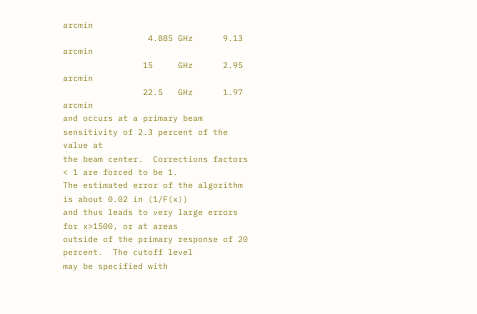arcmin
                 4.885 GHz      9.13 arcmin
                15     GHz      2.95 arcmin
                22.5   GHz      1.97 arcmin
and occurs at a primary beam sensitivity of 2.3 percent of the value at
the beam center.  Corrections factors < 1 are forced to be 1.
The estimated error of the algorithm is about 0.02 in (1/F(x))
and thus leads to very large errors for x>1500, or at areas
outside of the primary response of 20 percent.  The cutoff level
may be specified with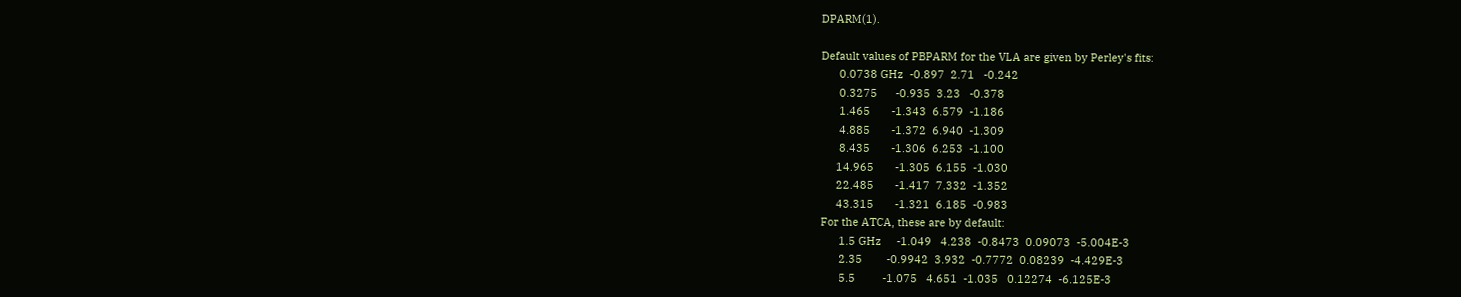DPARM(1).

Default values of PBPARM for the VLA are given by Perley's fits:
      0.0738 GHz  -0.897  2.71   -0.242
      0.3275      -0.935  3.23   -0.378
      1.465       -1.343  6.579  -1.186
      4.885       -1.372  6.940  -1.309
      8.435       -1.306  6.253  -1.100
     14.965       -1.305  6.155  -1.030
     22.485       -1.417  7.332  -1.352
     43.315       -1.321  6.185  -0.983
For the ATCA, these are by default:
      1.5 GHz     -1.049   4.238  -0.8473  0.09073  -5.004E-3
      2.35        -0.9942  3.932  -0.7772  0.08239  -4.429E-3
      5.5         -1.075   4.651  -1.035   0.12274  -6.125E-3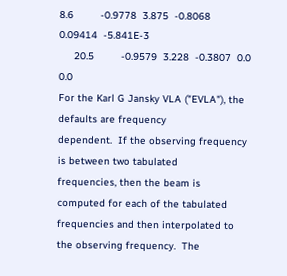8.6         -0.9778  3.875  -0.8068  0.09414  -5.841E-3
     20.5         -0.9579  3.228  -0.3807  0.0       0.0
For the Karl G Jansky VLA ("EVLA"), the defaults are frequency
dependent.  If the observing frequency is between two tabulated
frequencies, then the beam is computed for each of the tabulated
frequencies and then interpolated to the observing frequency.  The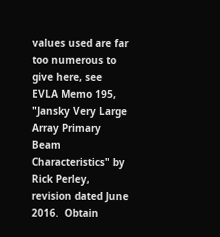values used are far too numerous to give here, see EVLA Memo 195,
"Jansky Very Large Array Primary Beam Characteristics" by Rick Perley,
revision dated June 2016.  Obtain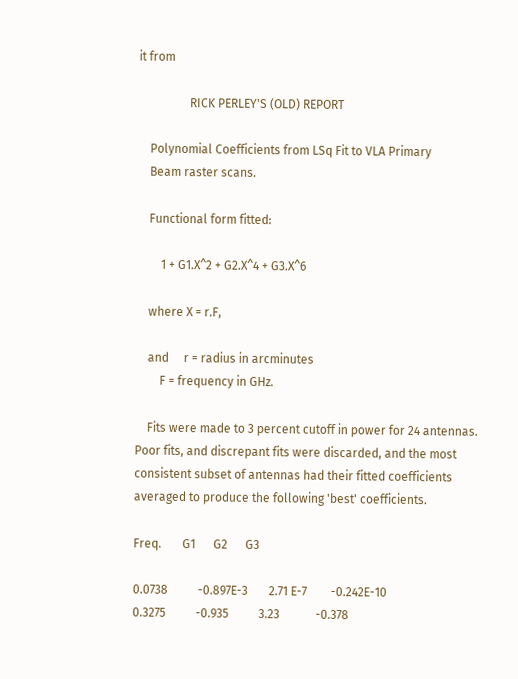it from

                 RICK PERLEY'S (OLD) REPORT

    Polynomial Coefficients from LSq Fit to VLA Primary
    Beam raster scans.

    Functional form fitted:

        1 + G1.X^2 + G2.X^4 + G3.X^6

    where X = r.F,

    and     r = radius in arcminutes
        F = frequency in GHz.

    Fits were made to 3 percent cutoff in power for 24 antennas.
Poor fits, and discrepant fits were discarded, and the most
consistent subset of antennas had their fitted coefficients
averaged to produce the following 'best' coefficients.

Freq.       G1      G2      G3

0.0738          -0.897E-3       2.71 E-7        -0.242E-10
0.3275          -0.935          3.23            -0.378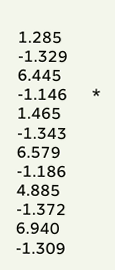1.285           -1.329          6.445           -1.146      *
1.465           -1.343          6.579           -1.186
4.885           -1.372          6.940           -1.309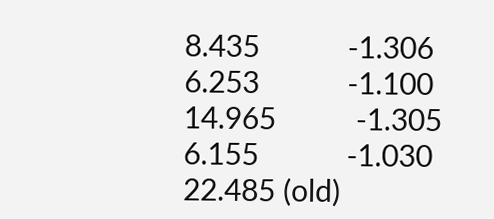8.435           -1.306          6.253           -1.100
14.965          -1.305          6.155           -1.030
22.485 (old)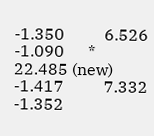-1.350          6.526           -1.090      *
22.485 (new)    -1.417          7.332           -1.352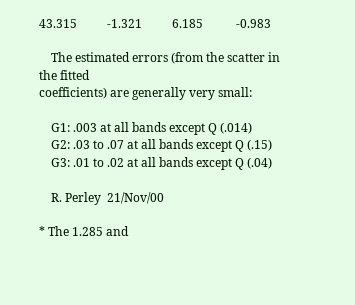43.315          -1.321          6.185           -0.983

    The estimated errors (from the scatter in the fitted
coefficients) are generally very small:

    G1: .003 at all bands except Q (.014)
    G2: .03 to .07 at all bands except Q (.15)
    G3: .01 to .02 at all bands except Q (.04)

    R. Perley  21/Nov/00

* The 1.285 and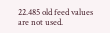22.485 old feed values are not used.